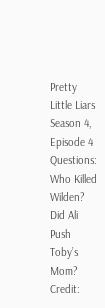Pretty Little Liars Season 4, Episode 4 Questions: Who Killed Wilden? Did Ali Push Toby’s Mom?
Credit: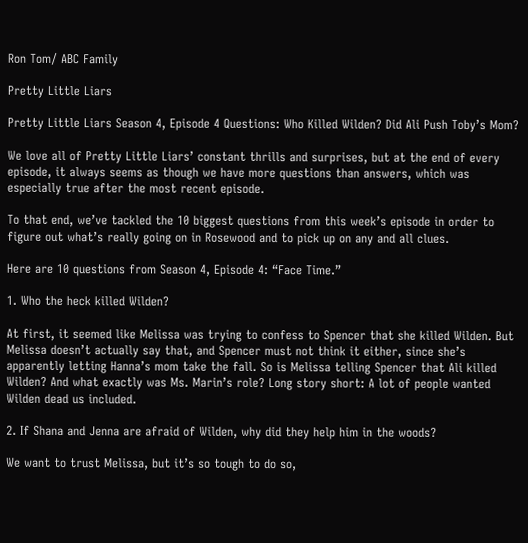Ron Tom/ ABC Family

Pretty Little Liars

Pretty Little Liars Season 4, Episode 4 Questions: Who Killed Wilden? Did Ali Push Toby’s Mom?

We love all of Pretty Little Liars’ constant thrills and surprises, but at the end of every episode, it always seems as though we have more questions than answers, which was especially true after the most recent episode.

To that end, we’ve tackled the 10 biggest questions from this week’s episode in order to figure out what’s really going on in Rosewood and to pick up on any and all clues.

Here are 10 questions from Season 4, Episode 4: “Face Time.”

1. Who the heck killed Wilden?

At first, it seemed like Melissa was trying to confess to Spencer that she killed Wilden. But Melissa doesn’t actually say that, and Spencer must not think it either, since she’s apparently letting Hanna’s mom take the fall. So is Melissa telling Spencer that Ali killed Wilden? And what exactly was Ms. Marin’s role? Long story short: A lot of people wanted Wilden dead us included.

2. If Shana and Jenna are afraid of Wilden, why did they help him in the woods?

We want to trust Melissa, but it’s so tough to do so,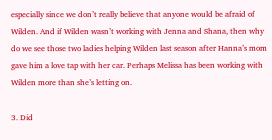especially since we don’t really believe that anyone would be afraid of Wilden. And if Wilden wasn’t working with Jenna and Shana, then why do we see those two ladies helping Wilden last season after Hanna’s mom gave him a love tap with her car. Perhaps Melissa has been working with Wilden more than she’s letting on.

3. Did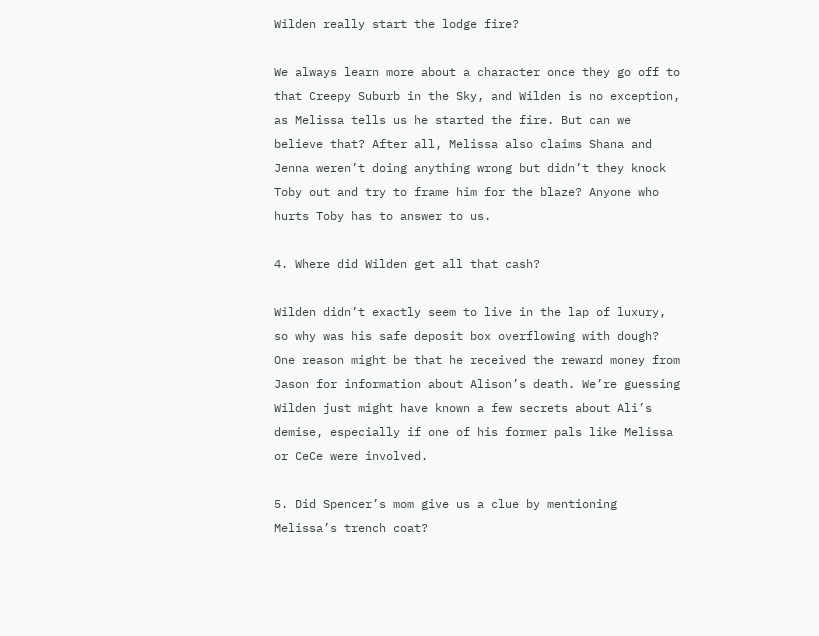Wilden really start the lodge fire?

We always learn more about a character once they go off to that Creepy Suburb in the Sky, and Wilden is no exception, as Melissa tells us he started the fire. But can we believe that? After all, Melissa also claims Shana and Jenna weren’t doing anything wrong but didn’t they knock Toby out and try to frame him for the blaze? Anyone who hurts Toby has to answer to us.

4. Where did Wilden get all that cash?

Wilden didn’t exactly seem to live in the lap of luxury, so why was his safe deposit box overflowing with dough? One reason might be that he received the reward money from Jason for information about Alison’s death. We’re guessing Wilden just might have known a few secrets about Ali’s demise, especially if one of his former pals like Melissa or CeCe were involved.

5. Did Spencer’s mom give us a clue by mentioning Melissa’s trench coat?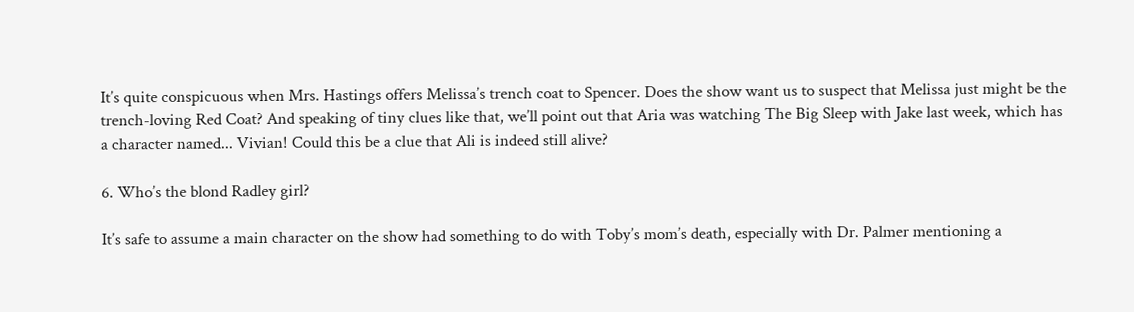It’s quite conspicuous when Mrs. Hastings offers Melissa’s trench coat to Spencer. Does the show want us to suspect that Melissa just might be the trench-loving Red Coat? And speaking of tiny clues like that, we’ll point out that Aria was watching The Big Sleep with Jake last week, which has a character named... Vivian! Could this be a clue that Ali is indeed still alive?

6. Who’s the blond Radley girl?

It’s safe to assume a main character on the show had something to do with Toby’s mom’s death, especially with Dr. Palmer mentioning a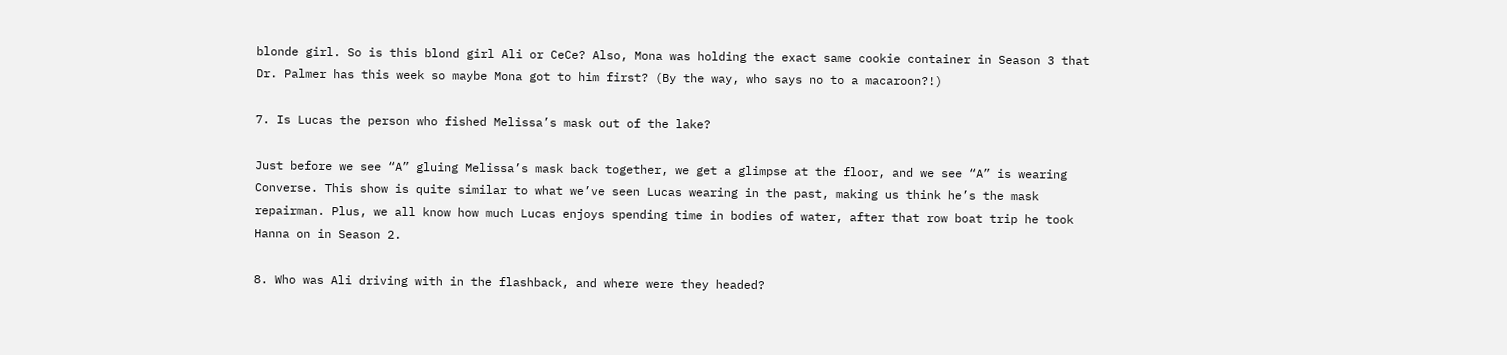blonde girl. So is this blond girl Ali or CeCe? Also, Mona was holding the exact same cookie container in Season 3 that Dr. Palmer has this week so maybe Mona got to him first? (By the way, who says no to a macaroon?!)

7. Is Lucas the person who fished Melissa’s mask out of the lake?

Just before we see “A” gluing Melissa’s mask back together, we get a glimpse at the floor, and we see “A” is wearing Converse. This show is quite similar to what we’ve seen Lucas wearing in the past, making us think he’s the mask repairman. Plus, we all know how much Lucas enjoys spending time in bodies of water, after that row boat trip he took Hanna on in Season 2.

8. Who was Ali driving with in the flashback, and where were they headed?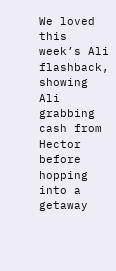We loved this week’s Ali flashback, showing Ali grabbing cash from Hector before hopping into a getaway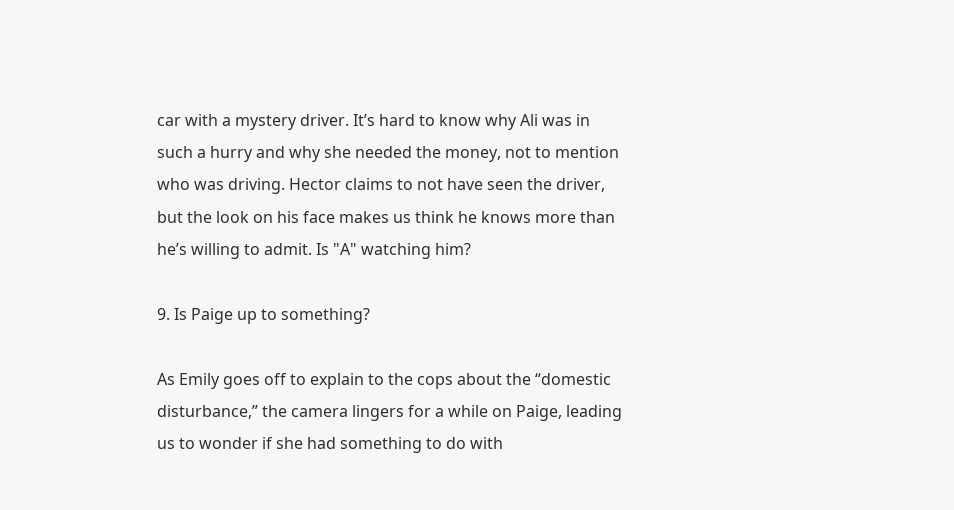car with a mystery driver. It’s hard to know why Ali was in such a hurry and why she needed the money, not to mention who was driving. Hector claims to not have seen the driver, but the look on his face makes us think he knows more than he’s willing to admit. Is "A" watching him?

9. Is Paige up to something?

As Emily goes off to explain to the cops about the “domestic disturbance,” the camera lingers for a while on Paige, leading us to wonder if she had something to do with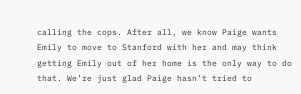calling the cops. After all, we know Paige wants Emily to move to Stanford with her and may think getting Emily out of her home is the only way to do that. We’re just glad Paige hasn’t tried to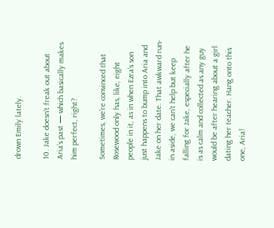drown Emily lately.

10. Jake doesn’t freak out about Aria’s past — which basically makes him perfect, right?

Sometimes, we’re convinced that Rosewood only has, like, eight people in it, as in when Ezra’s son just happens to bump into Aria and Jake on her date. That awkward run-in aside, we can’t help but keep falling for Jake, especially after he is as calm and collected as any guy would be after hearing about a girl dating her teacher. Hang onto this one, Aria!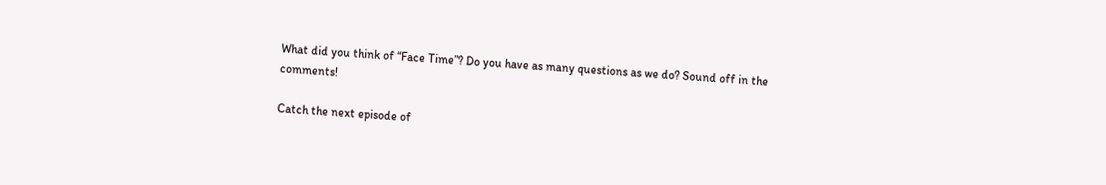What did you think of “Face Time”? Do you have as many questions as we do? Sound off in the comments!

Catch the next episode of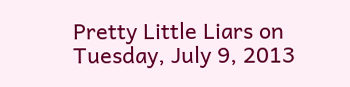Pretty Little Liars on Tuesday, July 9, 2013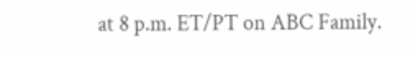at 8 p.m. ET/PT on ABC Family.